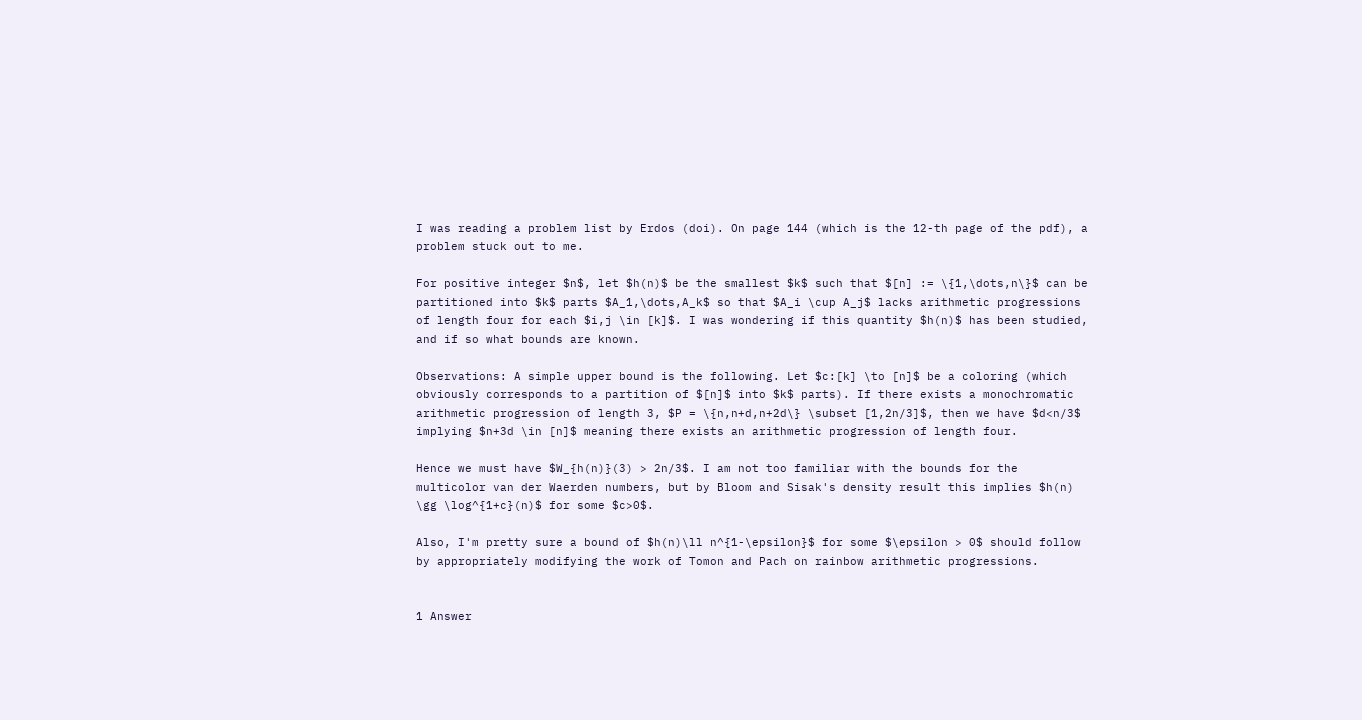I was reading a problem list by Erdos (doi). On page 144 (which is the 12-th page of the pdf), a problem stuck out to me.

For positive integer $n$, let $h(n)$ be the smallest $k$ such that $[n] := \{1,\dots,n\}$ can be partitioned into $k$ parts $A_1,\dots,A_k$ so that $A_i \cup A_j$ lacks arithmetic progressions of length four for each $i,j \in [k]$. I was wondering if this quantity $h(n)$ has been studied, and if so what bounds are known.

Observations: A simple upper bound is the following. Let $c:[k] \to [n]$ be a coloring (which obviously corresponds to a partition of $[n]$ into $k$ parts). If there exists a monochromatic arithmetic progression of length 3, $P = \{n,n+d,n+2d\} \subset [1,2n/3]$, then we have $d<n/3$ implying $n+3d \in [n]$ meaning there exists an arithmetic progression of length four.

Hence we must have $W_{h(n)}(3) > 2n/3$. I am not too familiar with the bounds for the multicolor van der Waerden numbers, but by Bloom and Sisak's density result this implies $h(n) \gg \log^{1+c}(n)$ for some $c>0$.

Also, I'm pretty sure a bound of $h(n)\ll n^{1-\epsilon}$ for some $\epsilon > 0$ should follow by appropriately modifying the work of Tomon and Pach on rainbow arithmetic progressions.


1 Answer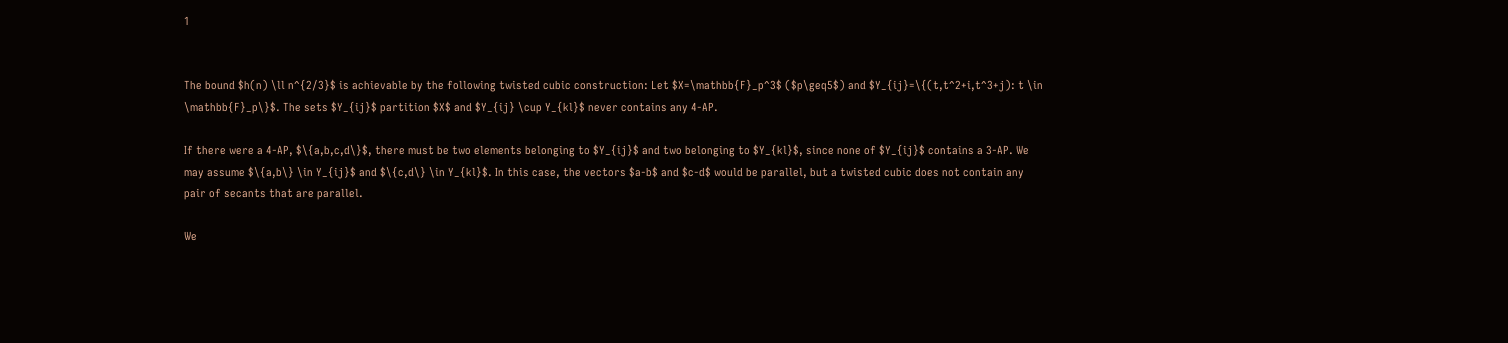1


The bound $h(n) \ll n^{2/3}$ is achievable by the following twisted cubic construction: Let $X=\mathbb{F}_p^3$ ($p\geq5$) and $Y_{ij}=\{(t,t^2+i,t^3+j): t \in \mathbb{F}_p\}$. The sets $Y_{ij}$ partition $X$ and $Y_{ij} \cup Y_{kl}$ never contains any 4-AP.

If there were a 4-AP, $\{a,b,c,d\}$, there must be two elements belonging to $Y_{ij}$ and two belonging to $Y_{kl}$, since none of $Y_{ij}$ contains a 3-AP. We may assume $\{a,b\} \in Y_{ij}$ and $\{c,d\} \in Y_{kl}$. In this case, the vectors $a-b$ and $c-d$ would be parallel, but a twisted cubic does not contain any pair of secants that are parallel.

We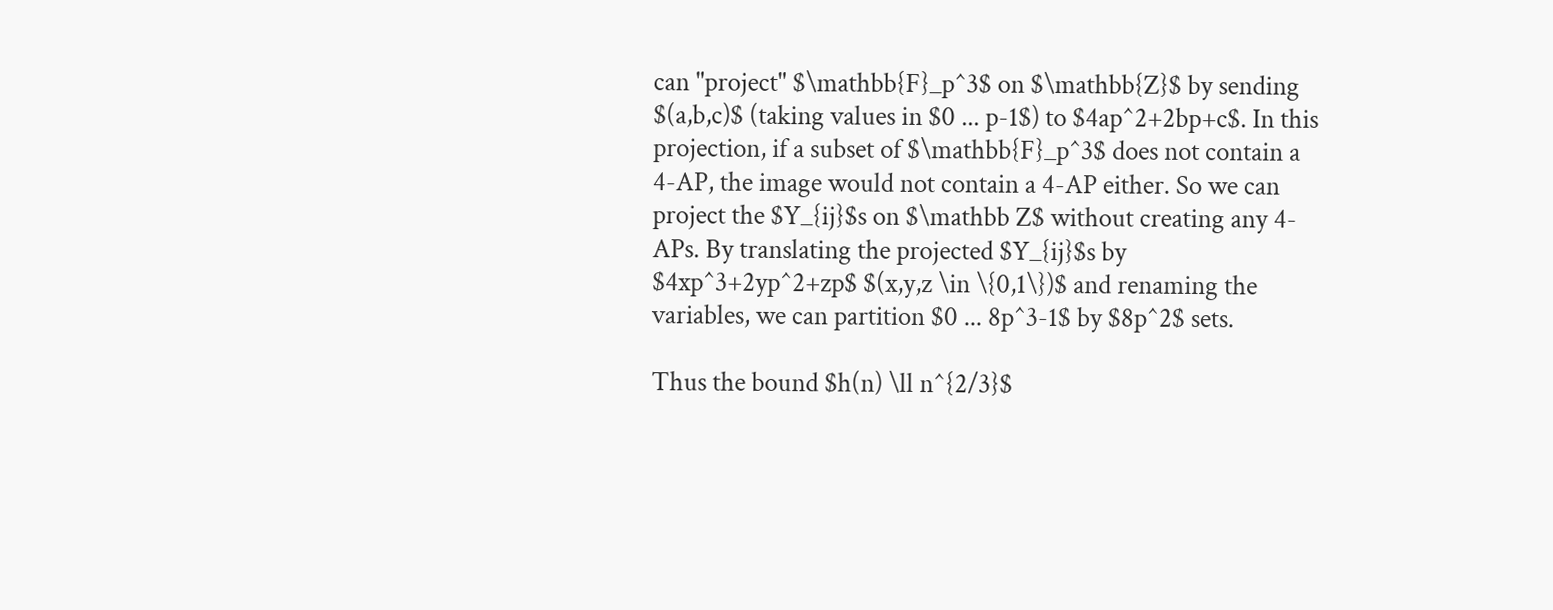can "project" $\mathbb{F}_p^3$ on $\mathbb{Z}$ by sending $(a,b,c)$ (taking values in $0 ... p-1$) to $4ap^2+2bp+c$. In this projection, if a subset of $\mathbb{F}_p^3$ does not contain a 4-AP, the image would not contain a 4-AP either. So we can project the $Y_{ij}$s on $\mathbb Z$ without creating any 4-APs. By translating the projected $Y_{ij}$s by $4xp^3+2yp^2+zp$ $(x,y,z \in \{0,1\})$ and renaming the variables, we can partition $0 ... 8p^3-1$ by $8p^2$ sets.

Thus the bound $h(n) \ll n^{2/3}$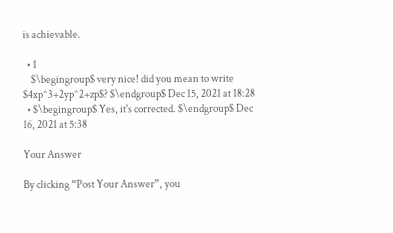is achievable.

  • 1
    $\begingroup$ very nice! did you mean to write $4xp^3+2yp^2+zp$? $\endgroup$ Dec 15, 2021 at 18:28
  • $\begingroup$ Yes, it's corrected. $\endgroup$ Dec 16, 2021 at 5:38

Your Answer

By clicking “Post Your Answer”, you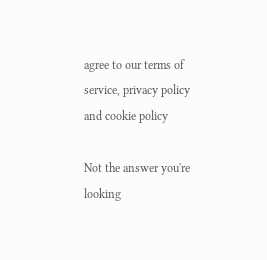agree to our terms of service, privacy policy and cookie policy

Not the answer you're looking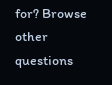for? Browse other questions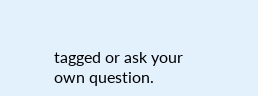tagged or ask your own question.